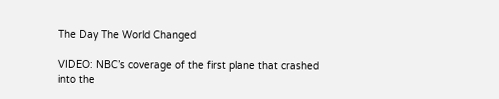The Day The World Changed

VIDEO: NBC’s coverage of the first plane that crashed into the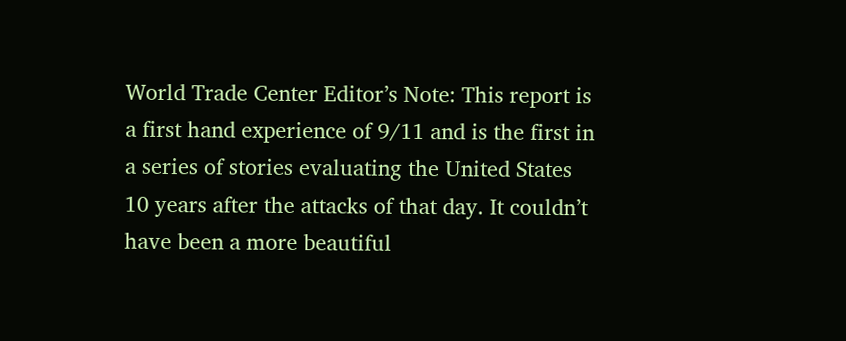World Trade Center Editor’s Note: This report is a first hand experience of 9/11 and is the first in a series of stories evaluating the United States 10 years after the attacks of that day. It couldn’t have been a more beautiful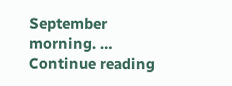September morning. … Continue reading